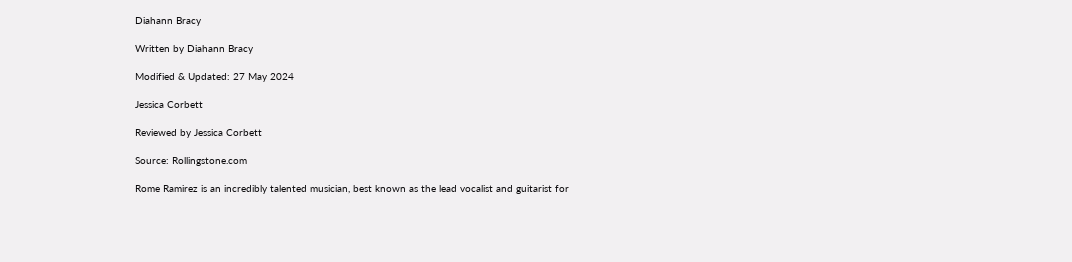Diahann Bracy

Written by Diahann Bracy

Modified & Updated: 27 May 2024

Jessica Corbett

Reviewed by Jessica Corbett

Source: Rollingstone.com

Rome Ramirez is an incredibly talented musician, best known as the lead vocalist and guitarist for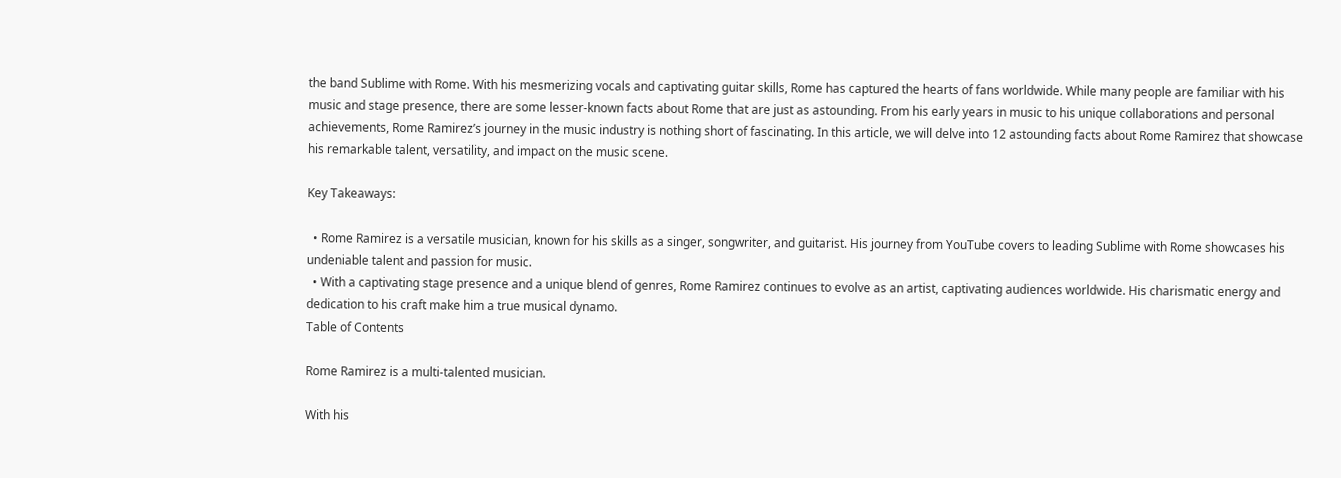the band Sublime with Rome. With his mesmerizing vocals and captivating guitar skills, Rome has captured the hearts of fans worldwide. While many people are familiar with his music and stage presence, there are some lesser-known facts about Rome that are just as astounding. From his early years in music to his unique collaborations and personal achievements, Rome Ramirez’s journey in the music industry is nothing short of fascinating. In this article, we will delve into 12 astounding facts about Rome Ramirez that showcase his remarkable talent, versatility, and impact on the music scene.

Key Takeaways:

  • Rome Ramirez is a versatile musician, known for his skills as a singer, songwriter, and guitarist. His journey from YouTube covers to leading Sublime with Rome showcases his undeniable talent and passion for music.
  • With a captivating stage presence and a unique blend of genres, Rome Ramirez continues to evolve as an artist, captivating audiences worldwide. His charismatic energy and dedication to his craft make him a true musical dynamo.
Table of Contents

Rome Ramirez is a multi-talented musician.

With his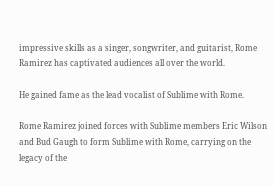impressive skills as a singer, songwriter, and guitarist, Rome Ramirez has captivated audiences all over the world.

He gained fame as the lead vocalist of Sublime with Rome.

Rome Ramirez joined forces with Sublime members Eric Wilson and Bud Gaugh to form Sublime with Rome, carrying on the legacy of the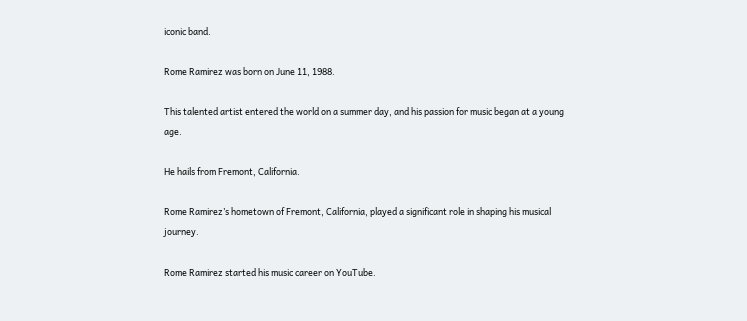iconic band.

Rome Ramirez was born on June 11, 1988.

This talented artist entered the world on a summer day, and his passion for music began at a young age.

He hails from Fremont, California.

Rome Ramirez’s hometown of Fremont, California, played a significant role in shaping his musical journey.

Rome Ramirez started his music career on YouTube.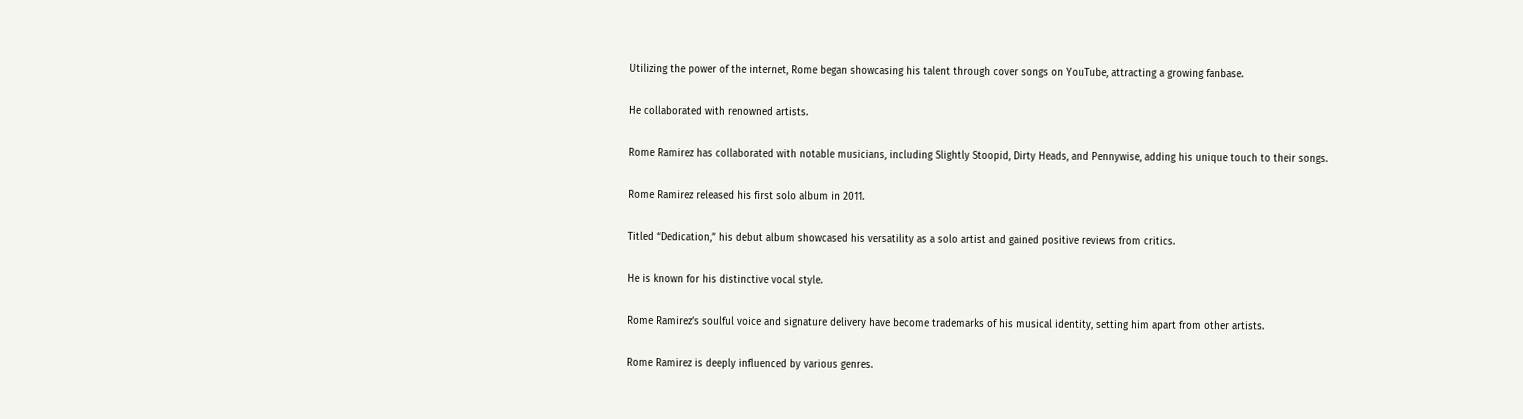Utilizing the power of the internet, Rome began showcasing his talent through cover songs on YouTube, attracting a growing fanbase.

He collaborated with renowned artists.

Rome Ramirez has collaborated with notable musicians, including Slightly Stoopid, Dirty Heads, and Pennywise, adding his unique touch to their songs.

Rome Ramirez released his first solo album in 2011.

Titled “Dedication,” his debut album showcased his versatility as a solo artist and gained positive reviews from critics.

He is known for his distinctive vocal style.

Rome Ramirez’s soulful voice and signature delivery have become trademarks of his musical identity, setting him apart from other artists.

Rome Ramirez is deeply influenced by various genres.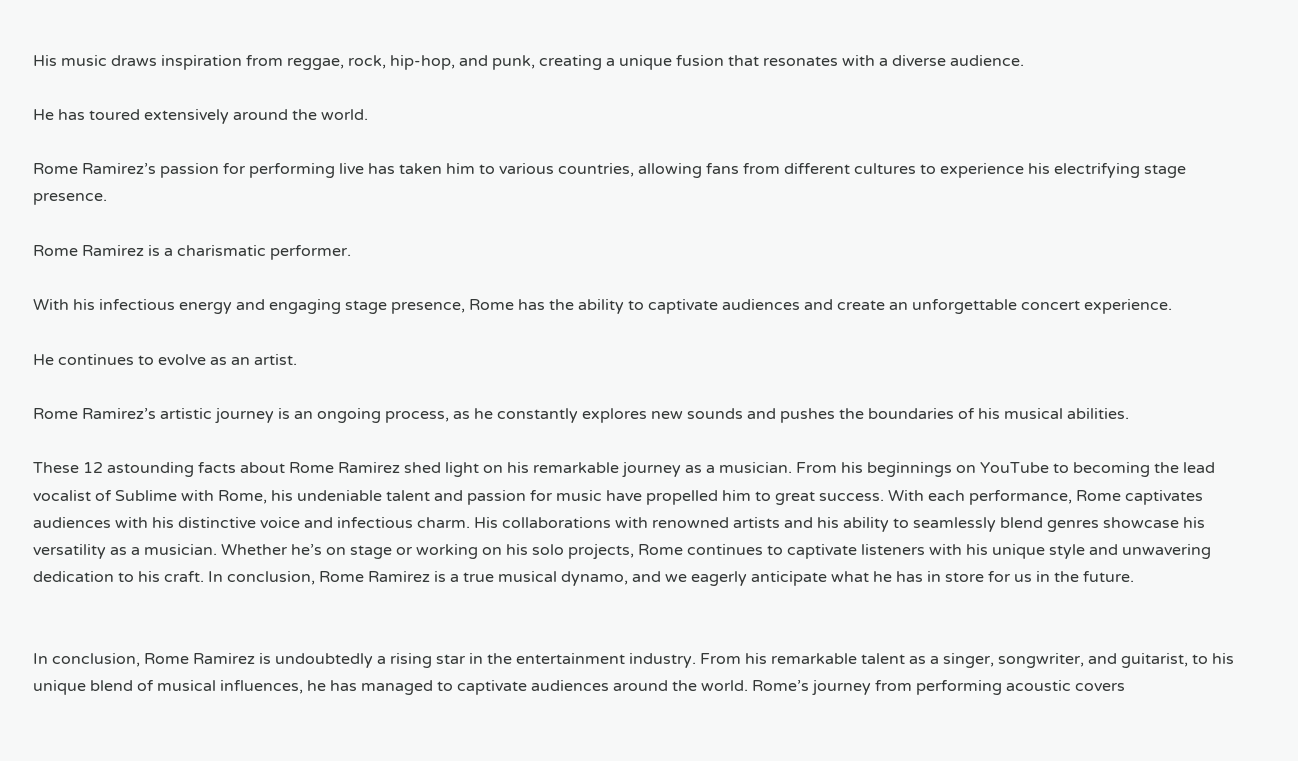His music draws inspiration from reggae, rock, hip-hop, and punk, creating a unique fusion that resonates with a diverse audience.

He has toured extensively around the world.

Rome Ramirez’s passion for performing live has taken him to various countries, allowing fans from different cultures to experience his electrifying stage presence.

Rome Ramirez is a charismatic performer.

With his infectious energy and engaging stage presence, Rome has the ability to captivate audiences and create an unforgettable concert experience.

He continues to evolve as an artist.

Rome Ramirez’s artistic journey is an ongoing process, as he constantly explores new sounds and pushes the boundaries of his musical abilities.

These 12 astounding facts about Rome Ramirez shed light on his remarkable journey as a musician. From his beginnings on YouTube to becoming the lead vocalist of Sublime with Rome, his undeniable talent and passion for music have propelled him to great success. With each performance, Rome captivates audiences with his distinctive voice and infectious charm. His collaborations with renowned artists and his ability to seamlessly blend genres showcase his versatility as a musician. Whether he’s on stage or working on his solo projects, Rome continues to captivate listeners with his unique style and unwavering dedication to his craft. In conclusion, Rome Ramirez is a true musical dynamo, and we eagerly anticipate what he has in store for us in the future.


In conclusion, Rome Ramirez is undoubtedly a rising star in the entertainment industry. From his remarkable talent as a singer, songwriter, and guitarist, to his unique blend of musical influences, he has managed to captivate audiences around the world. Rome’s journey from performing acoustic covers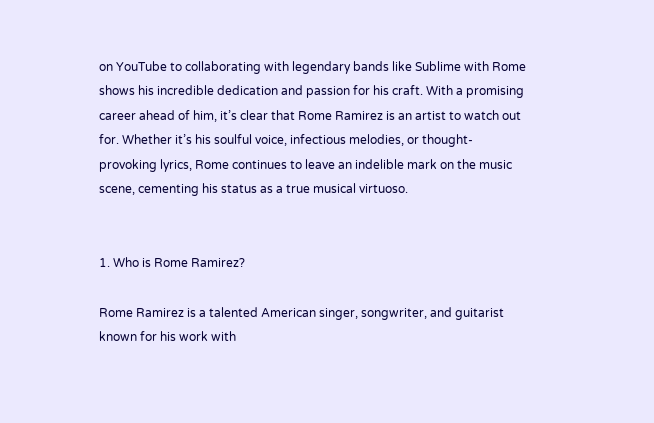on YouTube to collaborating with legendary bands like Sublime with Rome shows his incredible dedication and passion for his craft. With a promising career ahead of him, it’s clear that Rome Ramirez is an artist to watch out for. Whether it’s his soulful voice, infectious melodies, or thought-provoking lyrics, Rome continues to leave an indelible mark on the music scene, cementing his status as a true musical virtuoso.


1. Who is Rome Ramirez?

Rome Ramirez is a talented American singer, songwriter, and guitarist known for his work with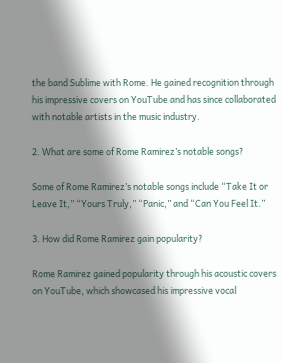the band Sublime with Rome. He gained recognition through his impressive covers on YouTube and has since collaborated with notable artists in the music industry.

2. What are some of Rome Ramirez’s notable songs?

Some of Rome Ramirez’s notable songs include “Take It or Leave It,” “Yours Truly,” “Panic,” and “Can You Feel It.”

3. How did Rome Ramirez gain popularity?

Rome Ramirez gained popularity through his acoustic covers on YouTube, which showcased his impressive vocal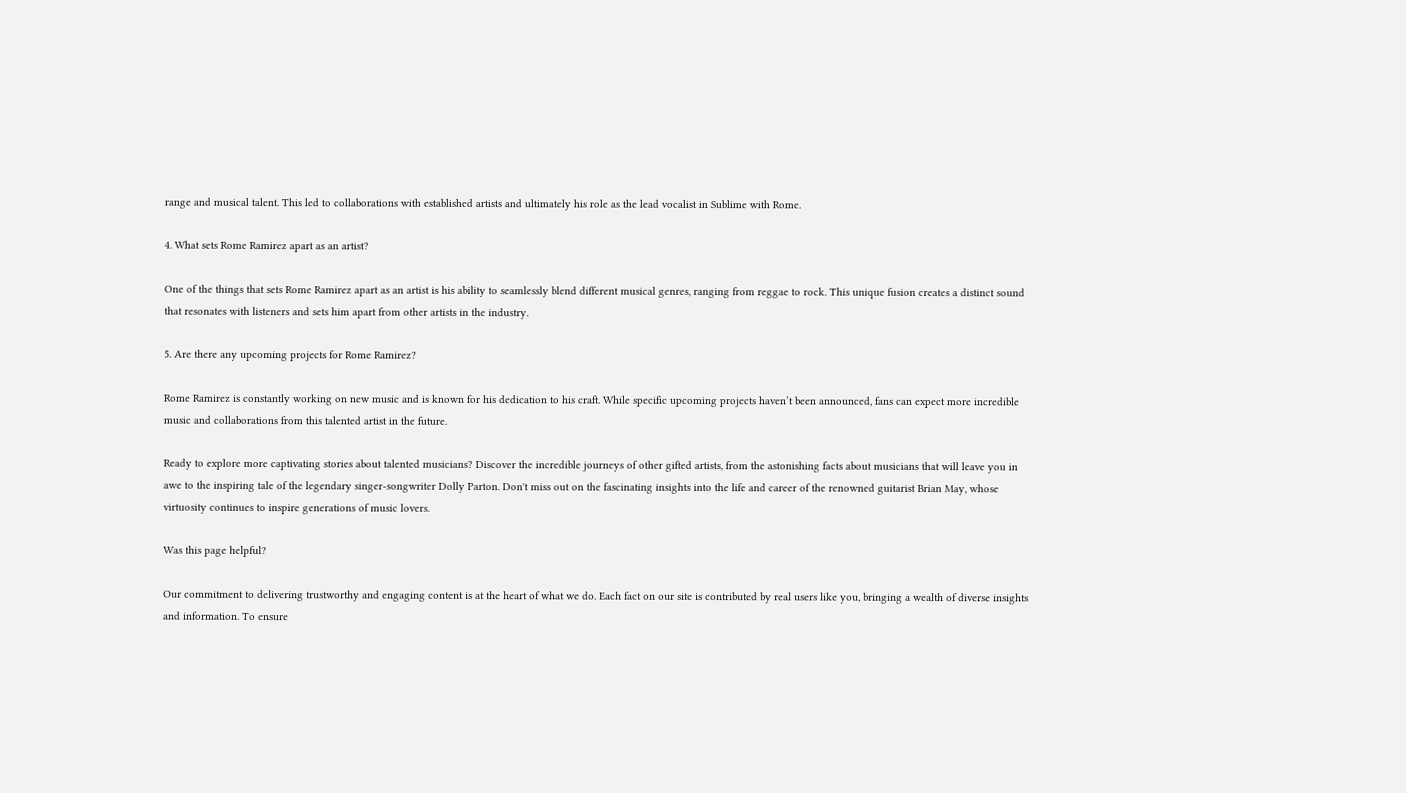range and musical talent. This led to collaborations with established artists and ultimately his role as the lead vocalist in Sublime with Rome.

4. What sets Rome Ramirez apart as an artist?

One of the things that sets Rome Ramirez apart as an artist is his ability to seamlessly blend different musical genres, ranging from reggae to rock. This unique fusion creates a distinct sound that resonates with listeners and sets him apart from other artists in the industry.

5. Are there any upcoming projects for Rome Ramirez?

Rome Ramirez is constantly working on new music and is known for his dedication to his craft. While specific upcoming projects haven’t been announced, fans can expect more incredible music and collaborations from this talented artist in the future.

Ready to explore more captivating stories about talented musicians? Discover the incredible journeys of other gifted artists, from the astonishing facts about musicians that will leave you in awe to the inspiring tale of the legendary singer-songwriter Dolly Parton. Don't miss out on the fascinating insights into the life and career of the renowned guitarist Brian May, whose virtuosity continues to inspire generations of music lovers.

Was this page helpful?

Our commitment to delivering trustworthy and engaging content is at the heart of what we do. Each fact on our site is contributed by real users like you, bringing a wealth of diverse insights and information. To ensure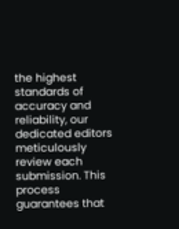the highest standards of accuracy and reliability, our dedicated editors meticulously review each submission. This process guarantees that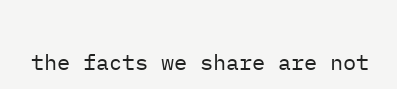the facts we share are not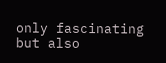only fascinating but also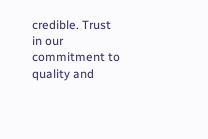credible. Trust in our commitment to quality and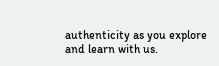authenticity as you explore and learn with us.